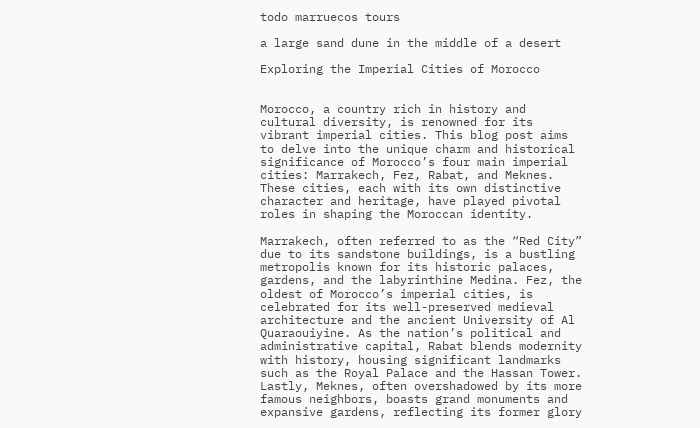todo marruecos tours

a large sand dune in the middle of a desert

Exploring the Imperial Cities of Morocco


Morocco, a country rich in history and cultural diversity, is renowned for its vibrant imperial cities. This blog post aims to delve into the unique charm and historical significance of Morocco’s four main imperial cities: Marrakech, Fez, Rabat, and Meknes. These cities, each with its own distinctive character and heritage, have played pivotal roles in shaping the Moroccan identity.

Marrakech, often referred to as the “Red City” due to its sandstone buildings, is a bustling metropolis known for its historic palaces, gardens, and the labyrinthine Medina. Fez, the oldest of Morocco’s imperial cities, is celebrated for its well-preserved medieval architecture and the ancient University of Al Quaraouiyine. As the nation’s political and administrative capital, Rabat blends modernity with history, housing significant landmarks such as the Royal Palace and the Hassan Tower. Lastly, Meknes, often overshadowed by its more famous neighbors, boasts grand monuments and expansive gardens, reflecting its former glory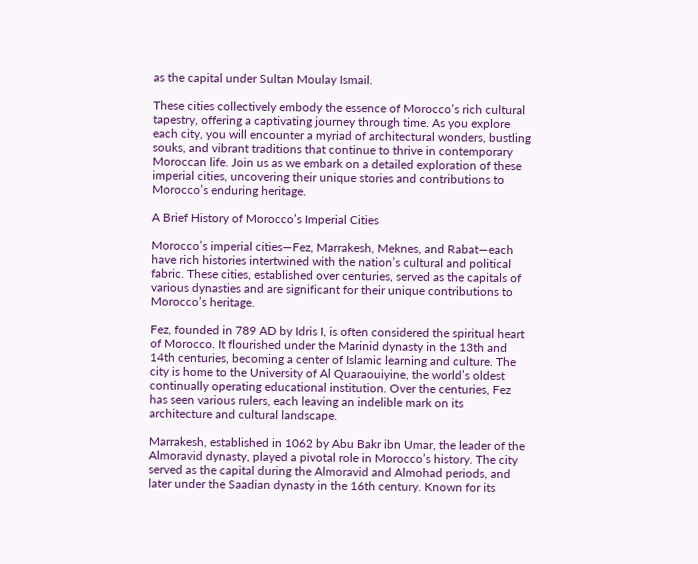as the capital under Sultan Moulay Ismail.

These cities collectively embody the essence of Morocco’s rich cultural tapestry, offering a captivating journey through time. As you explore each city, you will encounter a myriad of architectural wonders, bustling souks, and vibrant traditions that continue to thrive in contemporary Moroccan life. Join us as we embark on a detailed exploration of these imperial cities, uncovering their unique stories and contributions to Morocco’s enduring heritage.

A Brief History of Morocco’s Imperial Cities

Morocco’s imperial cities—Fez, Marrakesh, Meknes, and Rabat—each have rich histories intertwined with the nation’s cultural and political fabric. These cities, established over centuries, served as the capitals of various dynasties and are significant for their unique contributions to Morocco’s heritage.

Fez, founded in 789 AD by Idris I, is often considered the spiritual heart of Morocco. It flourished under the Marinid dynasty in the 13th and 14th centuries, becoming a center of Islamic learning and culture. The city is home to the University of Al Quaraouiyine, the world’s oldest continually operating educational institution. Over the centuries, Fez has seen various rulers, each leaving an indelible mark on its architecture and cultural landscape.

Marrakesh, established in 1062 by Abu Bakr ibn Umar, the leader of the Almoravid dynasty, played a pivotal role in Morocco’s history. The city served as the capital during the Almoravid and Almohad periods, and later under the Saadian dynasty in the 16th century. Known for its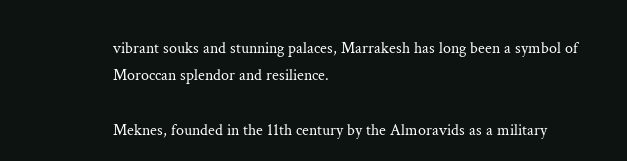vibrant souks and stunning palaces, Marrakesh has long been a symbol of Moroccan splendor and resilience.

Meknes, founded in the 11th century by the Almoravids as a military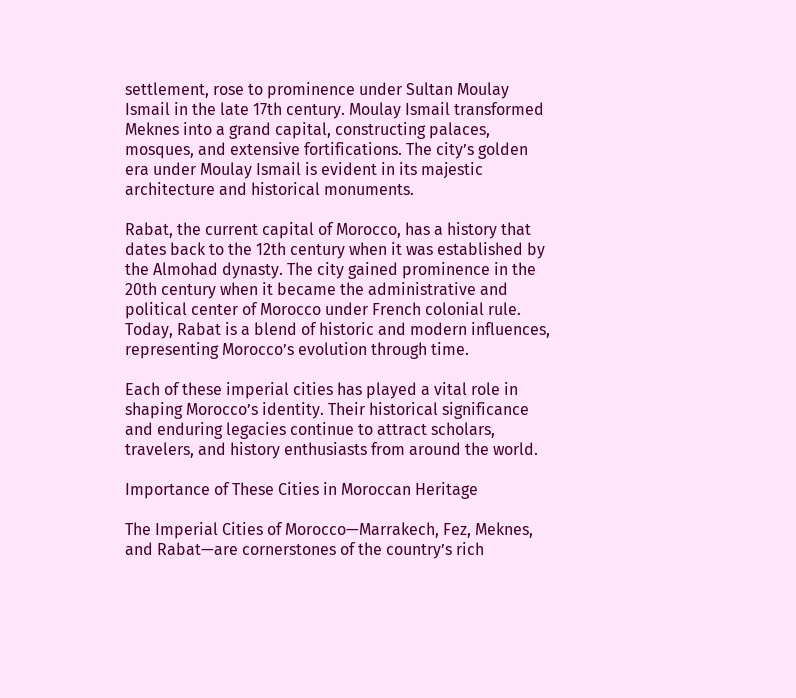settlement, rose to prominence under Sultan Moulay Ismail in the late 17th century. Moulay Ismail transformed Meknes into a grand capital, constructing palaces, mosques, and extensive fortifications. The city’s golden era under Moulay Ismail is evident in its majestic architecture and historical monuments.

Rabat, the current capital of Morocco, has a history that dates back to the 12th century when it was established by the Almohad dynasty. The city gained prominence in the 20th century when it became the administrative and political center of Morocco under French colonial rule. Today, Rabat is a blend of historic and modern influences, representing Morocco’s evolution through time.

Each of these imperial cities has played a vital role in shaping Morocco’s identity. Their historical significance and enduring legacies continue to attract scholars, travelers, and history enthusiasts from around the world.

Importance of These Cities in Moroccan Heritage

The Imperial Cities of Morocco—Marrakech, Fez, Meknes, and Rabat—are cornerstones of the country’s rich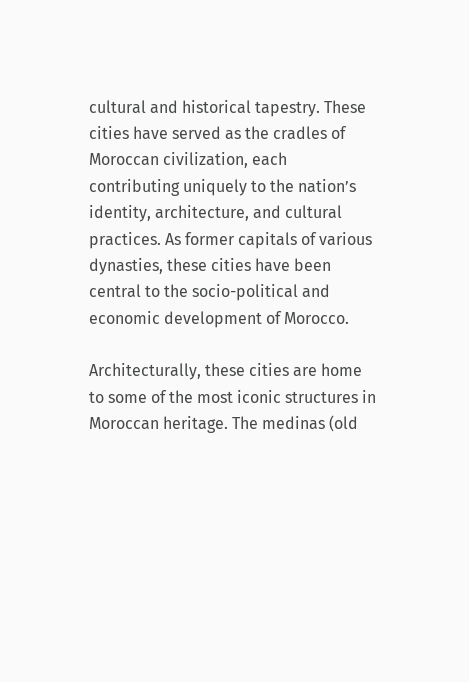cultural and historical tapestry. These cities have served as the cradles of Moroccan civilization, each contributing uniquely to the nation’s identity, architecture, and cultural practices. As former capitals of various dynasties, these cities have been central to the socio-political and economic development of Morocco.

Architecturally, these cities are home to some of the most iconic structures in Moroccan heritage. The medinas (old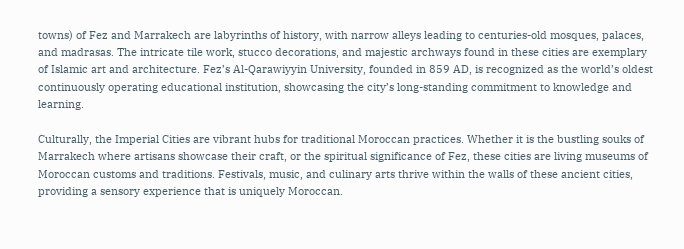towns) of Fez and Marrakech are labyrinths of history, with narrow alleys leading to centuries-old mosques, palaces, and madrasas. The intricate tile work, stucco decorations, and majestic archways found in these cities are exemplary of Islamic art and architecture. Fez’s Al-Qarawiyyin University, founded in 859 AD, is recognized as the world’s oldest continuously operating educational institution, showcasing the city’s long-standing commitment to knowledge and learning.

Culturally, the Imperial Cities are vibrant hubs for traditional Moroccan practices. Whether it is the bustling souks of Marrakech where artisans showcase their craft, or the spiritual significance of Fez, these cities are living museums of Moroccan customs and traditions. Festivals, music, and culinary arts thrive within the walls of these ancient cities, providing a sensory experience that is uniquely Moroccan.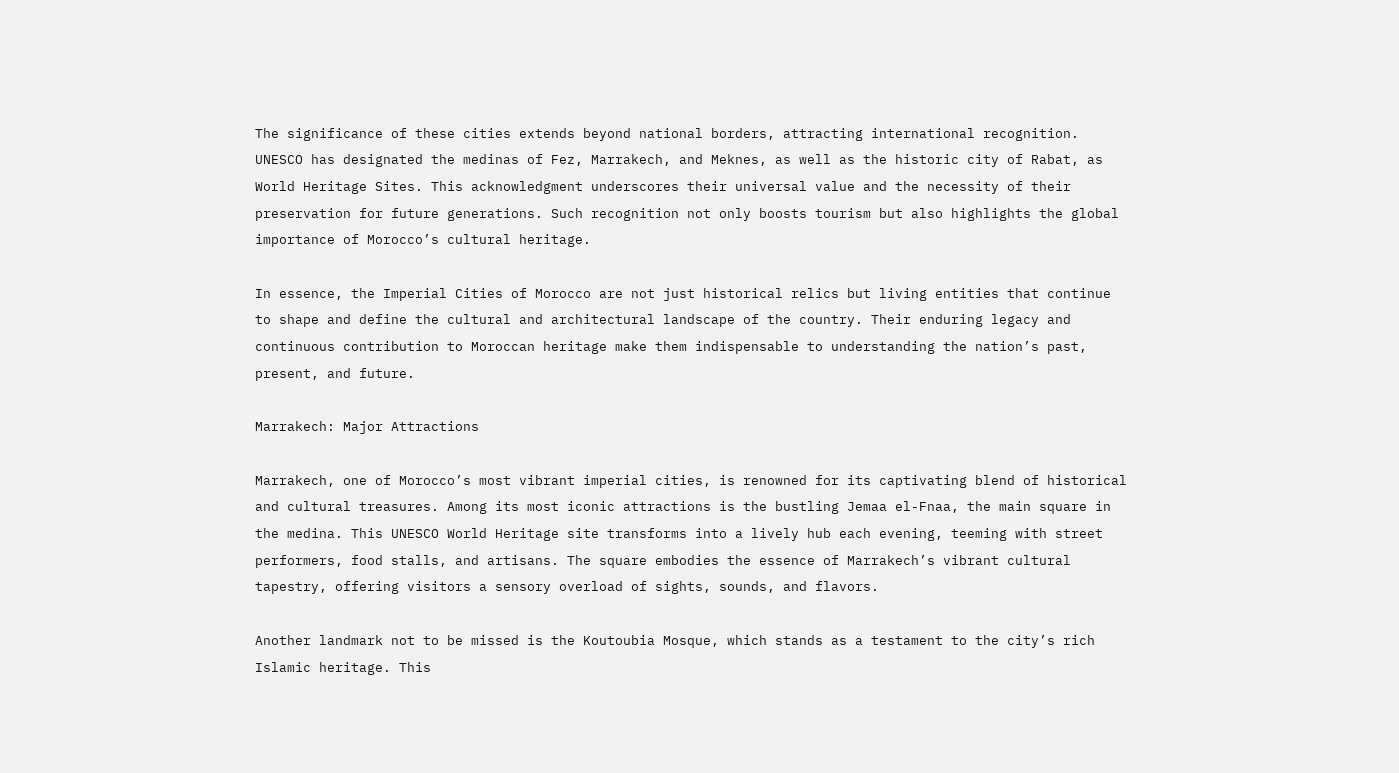The significance of these cities extends beyond national borders, attracting international recognition. UNESCO has designated the medinas of Fez, Marrakech, and Meknes, as well as the historic city of Rabat, as World Heritage Sites. This acknowledgment underscores their universal value and the necessity of their preservation for future generations. Such recognition not only boosts tourism but also highlights the global importance of Morocco’s cultural heritage.

In essence, the Imperial Cities of Morocco are not just historical relics but living entities that continue to shape and define the cultural and architectural landscape of the country. Their enduring legacy and continuous contribution to Moroccan heritage make them indispensable to understanding the nation’s past, present, and future.

Marrakech: Major Attractions

Marrakech, one of Morocco’s most vibrant imperial cities, is renowned for its captivating blend of historical and cultural treasures. Among its most iconic attractions is the bustling Jemaa el-Fnaa, the main square in the medina. This UNESCO World Heritage site transforms into a lively hub each evening, teeming with street performers, food stalls, and artisans. The square embodies the essence of Marrakech’s vibrant cultural tapestry, offering visitors a sensory overload of sights, sounds, and flavors.

Another landmark not to be missed is the Koutoubia Mosque, which stands as a testament to the city’s rich Islamic heritage. This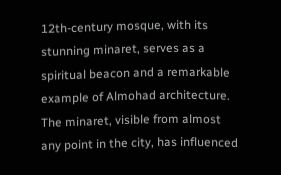12th-century mosque, with its stunning minaret, serves as a spiritual beacon and a remarkable example of Almohad architecture. The minaret, visible from almost any point in the city, has influenced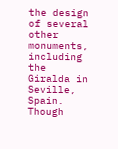the design of several other monuments, including the Giralda in Seville, Spain. Though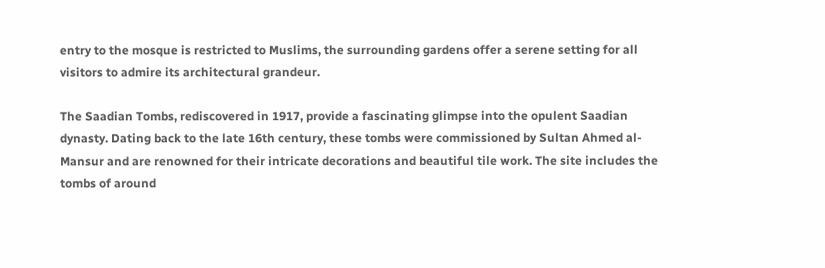entry to the mosque is restricted to Muslims, the surrounding gardens offer a serene setting for all visitors to admire its architectural grandeur.

The Saadian Tombs, rediscovered in 1917, provide a fascinating glimpse into the opulent Saadian dynasty. Dating back to the late 16th century, these tombs were commissioned by Sultan Ahmed al-Mansur and are renowned for their intricate decorations and beautiful tile work. The site includes the tombs of around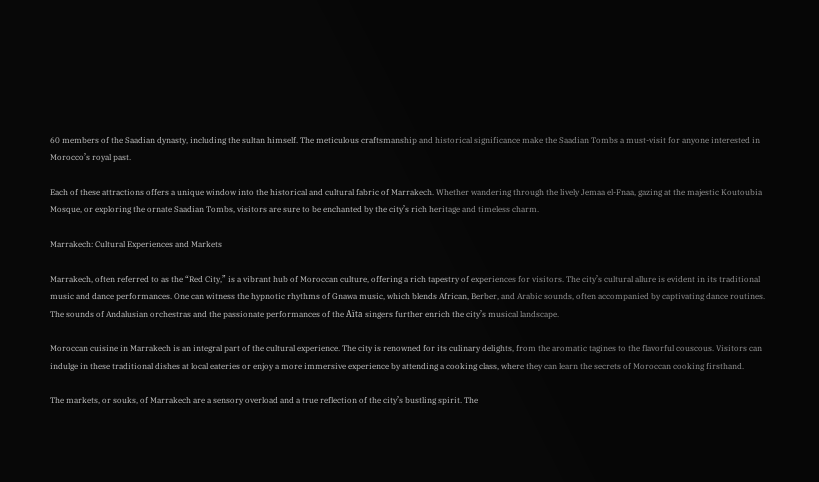60 members of the Saadian dynasty, including the sultan himself. The meticulous craftsmanship and historical significance make the Saadian Tombs a must-visit for anyone interested in Morocco’s royal past.

Each of these attractions offers a unique window into the historical and cultural fabric of Marrakech. Whether wandering through the lively Jemaa el-Fnaa, gazing at the majestic Koutoubia Mosque, or exploring the ornate Saadian Tombs, visitors are sure to be enchanted by the city’s rich heritage and timeless charm.

Marrakech: Cultural Experiences and Markets

Marrakech, often referred to as the “Red City,” is a vibrant hub of Moroccan culture, offering a rich tapestry of experiences for visitors. The city’s cultural allure is evident in its traditional music and dance performances. One can witness the hypnotic rhythms of Gnawa music, which blends African, Berber, and Arabic sounds, often accompanied by captivating dance routines. The sounds of Andalusian orchestras and the passionate performances of the Aïta singers further enrich the city’s musical landscape.

Moroccan cuisine in Marrakech is an integral part of the cultural experience. The city is renowned for its culinary delights, from the aromatic tagines to the flavorful couscous. Visitors can indulge in these traditional dishes at local eateries or enjoy a more immersive experience by attending a cooking class, where they can learn the secrets of Moroccan cooking firsthand.

The markets, or souks, of Marrakech are a sensory overload and a true reflection of the city’s bustling spirit. The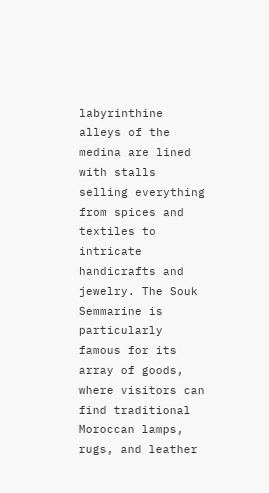labyrinthine alleys of the medina are lined with stalls selling everything from spices and textiles to intricate handicrafts and jewelry. The Souk Semmarine is particularly famous for its array of goods, where visitors can find traditional Moroccan lamps, rugs, and leather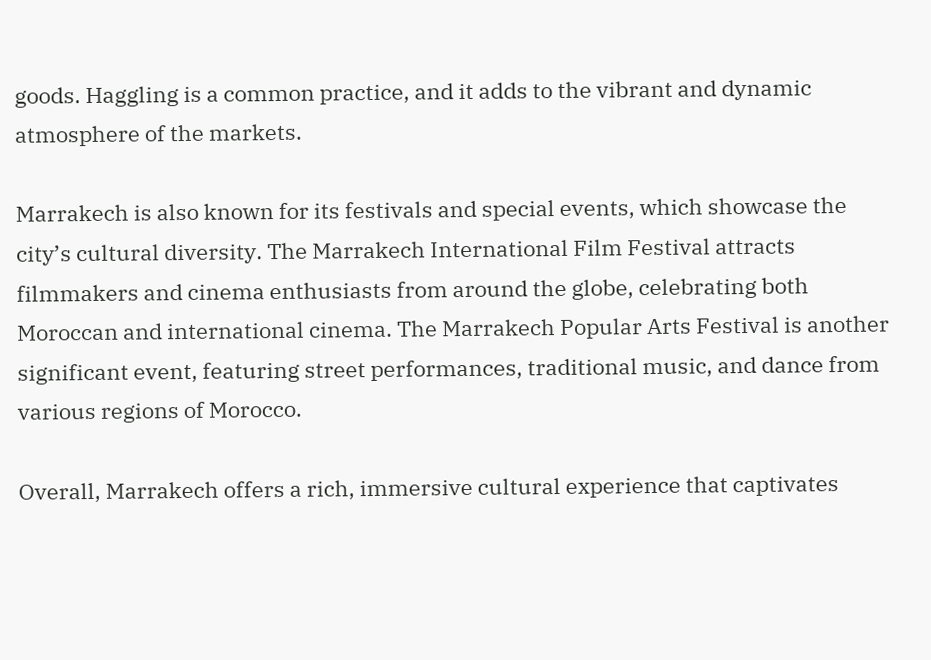goods. Haggling is a common practice, and it adds to the vibrant and dynamic atmosphere of the markets.

Marrakech is also known for its festivals and special events, which showcase the city’s cultural diversity. The Marrakech International Film Festival attracts filmmakers and cinema enthusiasts from around the globe, celebrating both Moroccan and international cinema. The Marrakech Popular Arts Festival is another significant event, featuring street performances, traditional music, and dance from various regions of Morocco.

Overall, Marrakech offers a rich, immersive cultural experience that captivates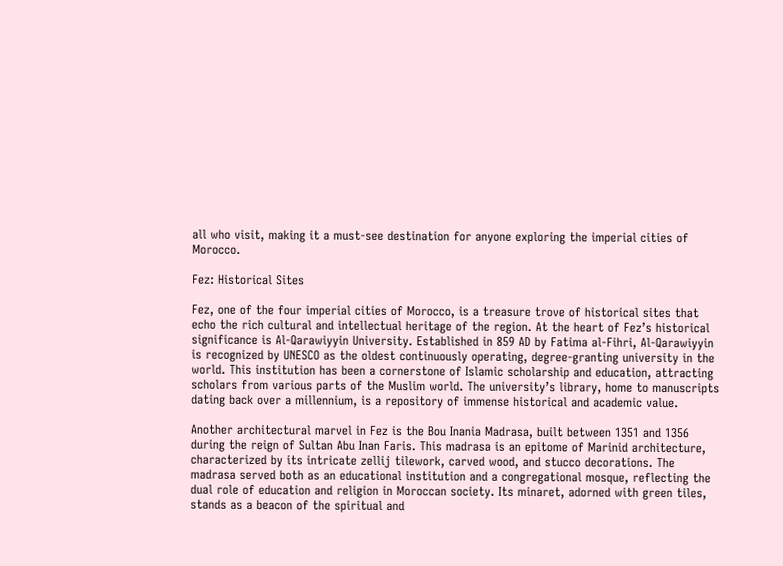all who visit, making it a must-see destination for anyone exploring the imperial cities of Morocco.

Fez: Historical Sites

Fez, one of the four imperial cities of Morocco, is a treasure trove of historical sites that echo the rich cultural and intellectual heritage of the region. At the heart of Fez’s historical significance is Al-Qarawiyyin University. Established in 859 AD by Fatima al-Fihri, Al-Qarawiyyin is recognized by UNESCO as the oldest continuously operating, degree-granting university in the world. This institution has been a cornerstone of Islamic scholarship and education, attracting scholars from various parts of the Muslim world. The university’s library, home to manuscripts dating back over a millennium, is a repository of immense historical and academic value.

Another architectural marvel in Fez is the Bou Inania Madrasa, built between 1351 and 1356 during the reign of Sultan Abu Inan Faris. This madrasa is an epitome of Marinid architecture, characterized by its intricate zellij tilework, carved wood, and stucco decorations. The madrasa served both as an educational institution and a congregational mosque, reflecting the dual role of education and religion in Moroccan society. Its minaret, adorned with green tiles, stands as a beacon of the spiritual and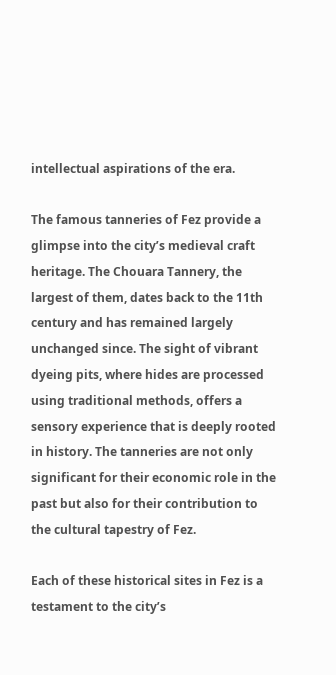intellectual aspirations of the era.

The famous tanneries of Fez provide a glimpse into the city’s medieval craft heritage. The Chouara Tannery, the largest of them, dates back to the 11th century and has remained largely unchanged since. The sight of vibrant dyeing pits, where hides are processed using traditional methods, offers a sensory experience that is deeply rooted in history. The tanneries are not only significant for their economic role in the past but also for their contribution to the cultural tapestry of Fez.

Each of these historical sites in Fez is a testament to the city’s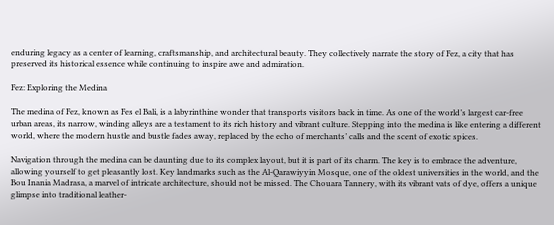enduring legacy as a center of learning, craftsmanship, and architectural beauty. They collectively narrate the story of Fez, a city that has preserved its historical essence while continuing to inspire awe and admiration.

Fez: Exploring the Medina

The medina of Fez, known as Fes el Bali, is a labyrinthine wonder that transports visitors back in time. As one of the world’s largest car-free urban areas, its narrow, winding alleys are a testament to its rich history and vibrant culture. Stepping into the medina is like entering a different world, where the modern hustle and bustle fades away, replaced by the echo of merchants’ calls and the scent of exotic spices.

Navigation through the medina can be daunting due to its complex layout, but it is part of its charm. The key is to embrace the adventure, allowing yourself to get pleasantly lost. Key landmarks such as the Al-Qarawiyyin Mosque, one of the oldest universities in the world, and the Bou Inania Madrasa, a marvel of intricate architecture, should not be missed. The Chouara Tannery, with its vibrant vats of dye, offers a unique glimpse into traditional leather-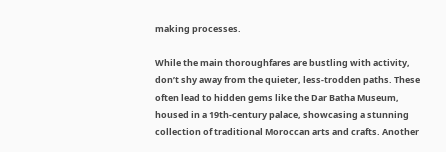making processes.

While the main thoroughfares are bustling with activity, don’t shy away from the quieter, less-trodden paths. These often lead to hidden gems like the Dar Batha Museum, housed in a 19th-century palace, showcasing a stunning collection of traditional Moroccan arts and crafts. Another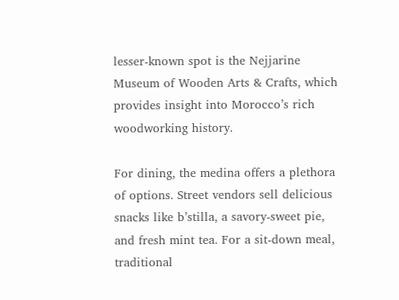lesser-known spot is the Nejjarine Museum of Wooden Arts & Crafts, which provides insight into Morocco’s rich woodworking history.

For dining, the medina offers a plethora of options. Street vendors sell delicious snacks like b’stilla, a savory-sweet pie, and fresh mint tea. For a sit-down meal, traditional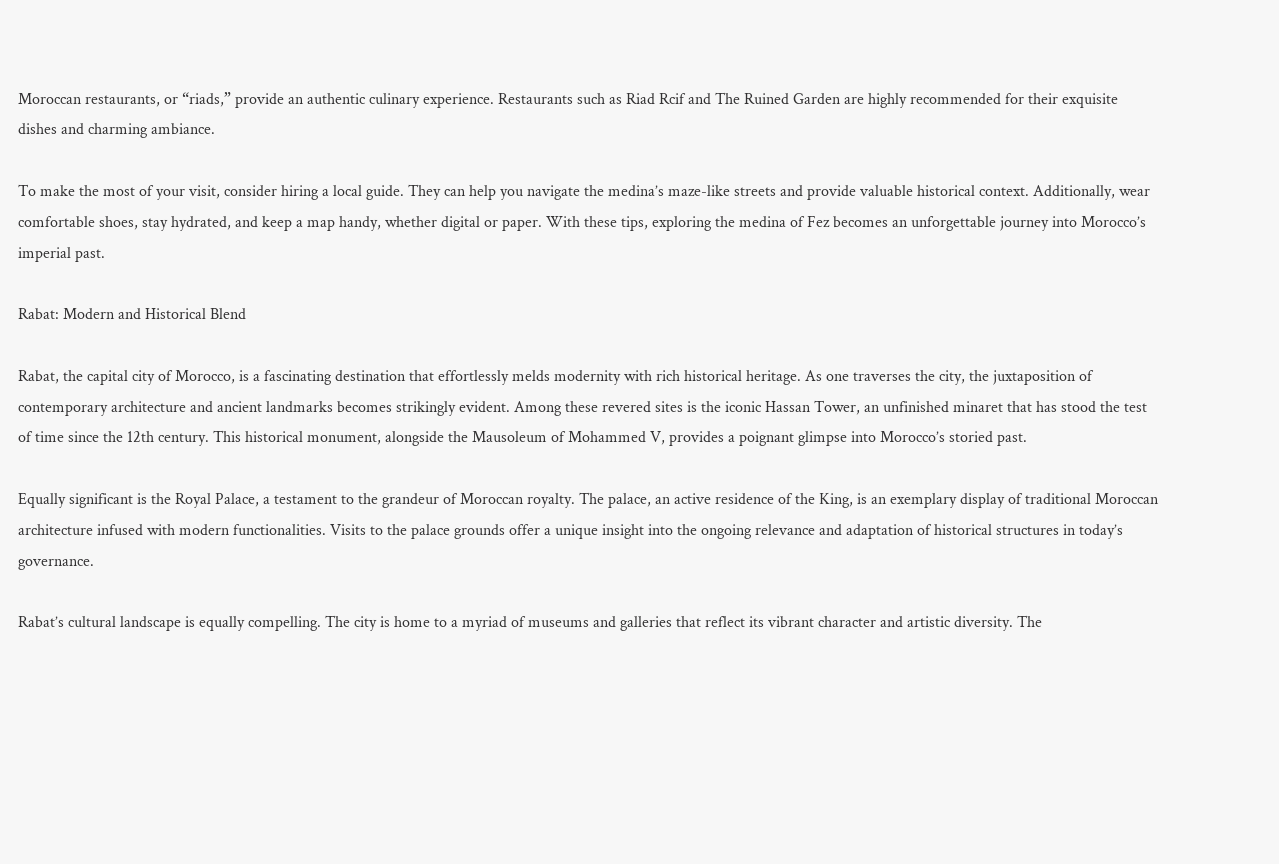Moroccan restaurants, or “riads,” provide an authentic culinary experience. Restaurants such as Riad Rcif and The Ruined Garden are highly recommended for their exquisite dishes and charming ambiance.

To make the most of your visit, consider hiring a local guide. They can help you navigate the medina’s maze-like streets and provide valuable historical context. Additionally, wear comfortable shoes, stay hydrated, and keep a map handy, whether digital or paper. With these tips, exploring the medina of Fez becomes an unforgettable journey into Morocco’s imperial past.

Rabat: Modern and Historical Blend

Rabat, the capital city of Morocco, is a fascinating destination that effortlessly melds modernity with rich historical heritage. As one traverses the city, the juxtaposition of contemporary architecture and ancient landmarks becomes strikingly evident. Among these revered sites is the iconic Hassan Tower, an unfinished minaret that has stood the test of time since the 12th century. This historical monument, alongside the Mausoleum of Mohammed V, provides a poignant glimpse into Morocco’s storied past.

Equally significant is the Royal Palace, a testament to the grandeur of Moroccan royalty. The palace, an active residence of the King, is an exemplary display of traditional Moroccan architecture infused with modern functionalities. Visits to the palace grounds offer a unique insight into the ongoing relevance and adaptation of historical structures in today’s governance.

Rabat’s cultural landscape is equally compelling. The city is home to a myriad of museums and galleries that reflect its vibrant character and artistic diversity. The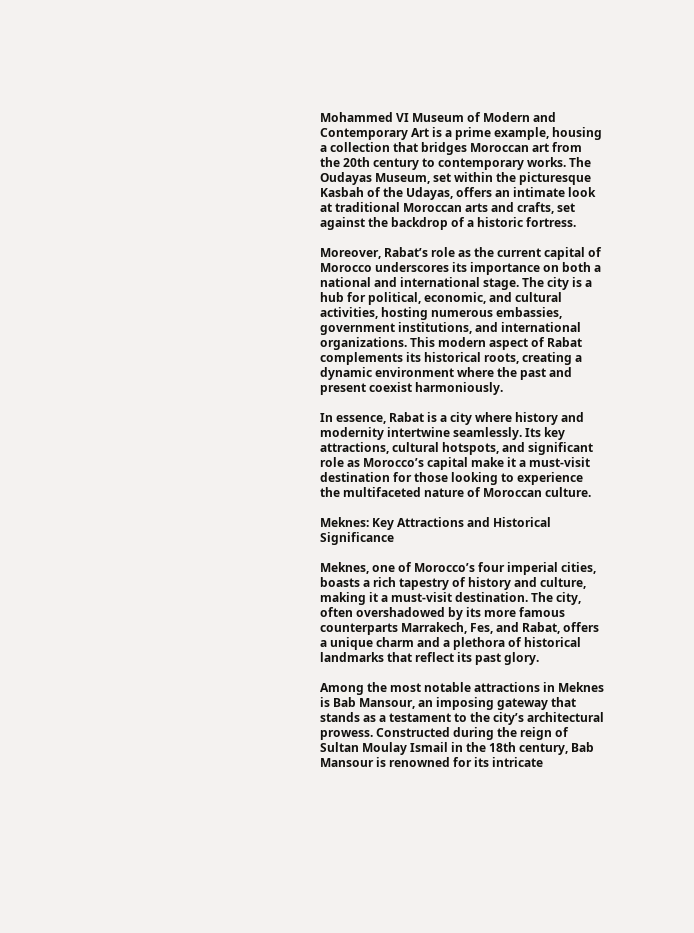Mohammed VI Museum of Modern and Contemporary Art is a prime example, housing a collection that bridges Moroccan art from the 20th century to contemporary works. The Oudayas Museum, set within the picturesque Kasbah of the Udayas, offers an intimate look at traditional Moroccan arts and crafts, set against the backdrop of a historic fortress.

Moreover, Rabat’s role as the current capital of Morocco underscores its importance on both a national and international stage. The city is a hub for political, economic, and cultural activities, hosting numerous embassies, government institutions, and international organizations. This modern aspect of Rabat complements its historical roots, creating a dynamic environment where the past and present coexist harmoniously.

In essence, Rabat is a city where history and modernity intertwine seamlessly. Its key attractions, cultural hotspots, and significant role as Morocco’s capital make it a must-visit destination for those looking to experience the multifaceted nature of Moroccan culture.

Meknes: Key Attractions and Historical Significance

Meknes, one of Morocco’s four imperial cities, boasts a rich tapestry of history and culture, making it a must-visit destination. The city, often overshadowed by its more famous counterparts Marrakech, Fes, and Rabat, offers a unique charm and a plethora of historical landmarks that reflect its past glory.

Among the most notable attractions in Meknes is Bab Mansour, an imposing gateway that stands as a testament to the city’s architectural prowess. Constructed during the reign of Sultan Moulay Ismail in the 18th century, Bab Mansour is renowned for its intricate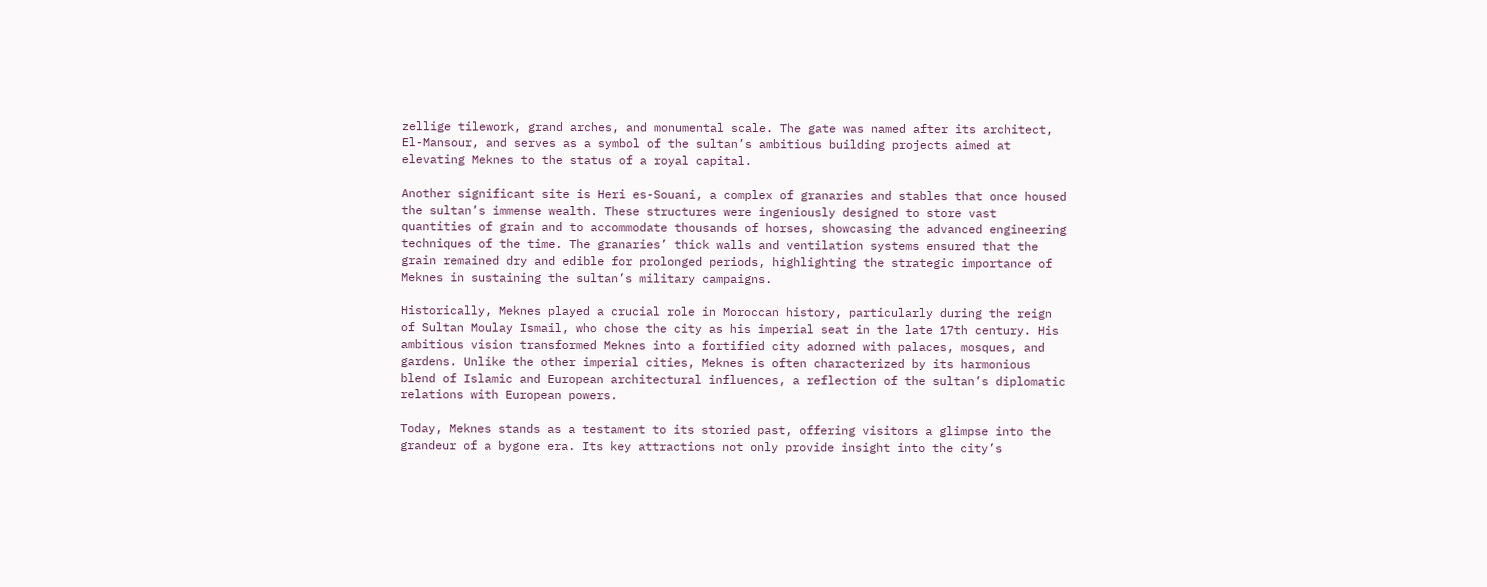zellige tilework, grand arches, and monumental scale. The gate was named after its architect, El-Mansour, and serves as a symbol of the sultan’s ambitious building projects aimed at elevating Meknes to the status of a royal capital.

Another significant site is Heri es-Souani, a complex of granaries and stables that once housed the sultan’s immense wealth. These structures were ingeniously designed to store vast quantities of grain and to accommodate thousands of horses, showcasing the advanced engineering techniques of the time. The granaries’ thick walls and ventilation systems ensured that the grain remained dry and edible for prolonged periods, highlighting the strategic importance of Meknes in sustaining the sultan’s military campaigns.

Historically, Meknes played a crucial role in Moroccan history, particularly during the reign of Sultan Moulay Ismail, who chose the city as his imperial seat in the late 17th century. His ambitious vision transformed Meknes into a fortified city adorned with palaces, mosques, and gardens. Unlike the other imperial cities, Meknes is often characterized by its harmonious blend of Islamic and European architectural influences, a reflection of the sultan’s diplomatic relations with European powers.

Today, Meknes stands as a testament to its storied past, offering visitors a glimpse into the grandeur of a bygone era. Its key attractions not only provide insight into the city’s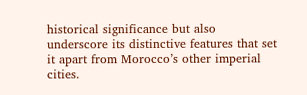historical significance but also underscore its distinctive features that set it apart from Morocco’s other imperial cities.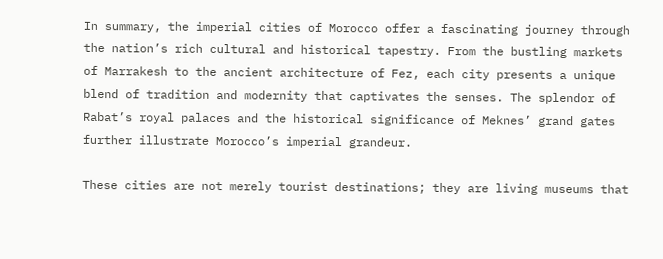In summary, the imperial cities of Morocco offer a fascinating journey through the nation’s rich cultural and historical tapestry. From the bustling markets of Marrakesh to the ancient architecture of Fez, each city presents a unique blend of tradition and modernity that captivates the senses. The splendor of Rabat’s royal palaces and the historical significance of Meknes’ grand gates further illustrate Morocco’s imperial grandeur.

These cities are not merely tourist destinations; they are living museums that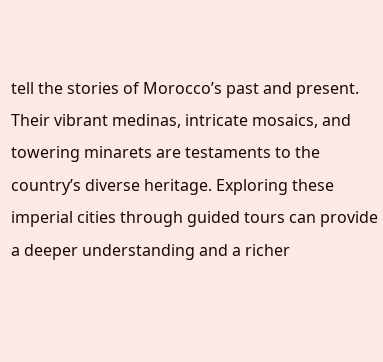tell the stories of Morocco’s past and present. Their vibrant medinas, intricate mosaics, and towering minarets are testaments to the country’s diverse heritage. Exploring these imperial cities through guided tours can provide a deeper understanding and a richer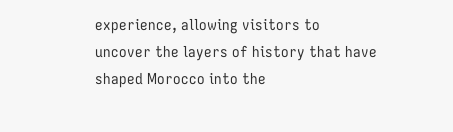experience, allowing visitors to uncover the layers of history that have shaped Morocco into the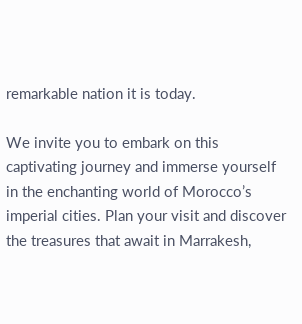remarkable nation it is today.

We invite you to embark on this captivating journey and immerse yourself in the enchanting world of Morocco’s imperial cities. Plan your visit and discover the treasures that await in Marrakesh,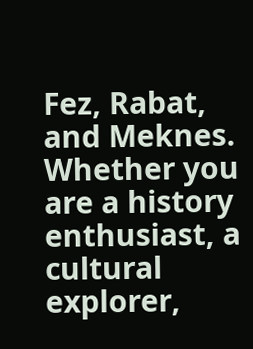Fez, Rabat, and Meknes. Whether you are a history enthusiast, a cultural explorer,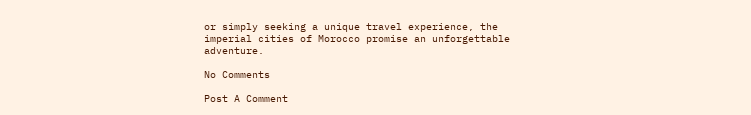or simply seeking a unique travel experience, the imperial cities of Morocco promise an unforgettable adventure.

No Comments

Post A Comment